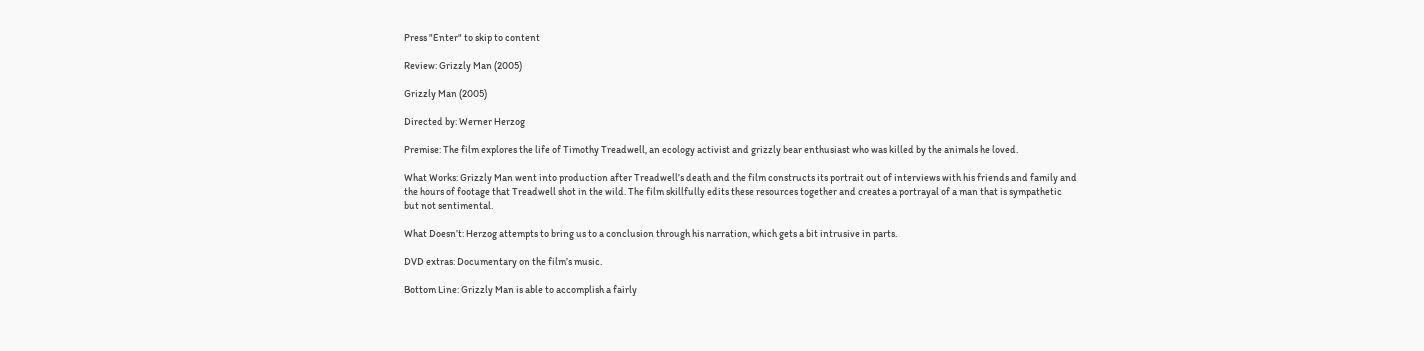Press "Enter" to skip to content

Review: Grizzly Man (2005)

Grizzly Man (2005)

Directed by: Werner Herzog

Premise: The film explores the life of Timothy Treadwell, an ecology activist and grizzly bear enthusiast who was killed by the animals he loved.

What Works: Grizzly Man went into production after Treadwell’s death and the film constructs its portrait out of interviews with his friends and family and the hours of footage that Treadwell shot in the wild. The film skillfully edits these resources together and creates a portrayal of a man that is sympathetic but not sentimental.

What Doesn’t: Herzog attempts to bring us to a conclusion through his narration, which gets a bit intrusive in parts.

DVD extras: Documentary on the film’s music.

Bottom Line: Grizzly Man is able to accomplish a fairly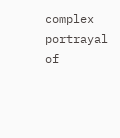complex portrayal of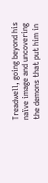Treadwell, going beyond his naïve image and uncovering the demons that put him in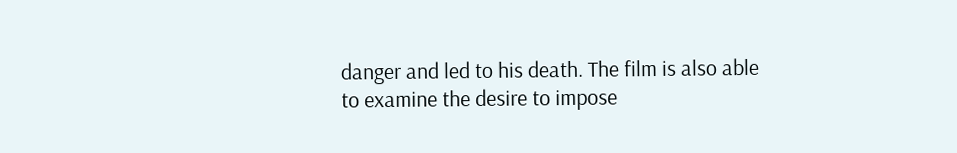danger and led to his death. The film is also able to examine the desire to impose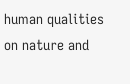human qualities on nature and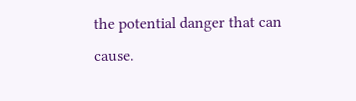the potential danger that can cause.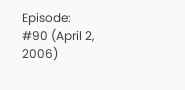Episode: #90 (April 2, 2006)